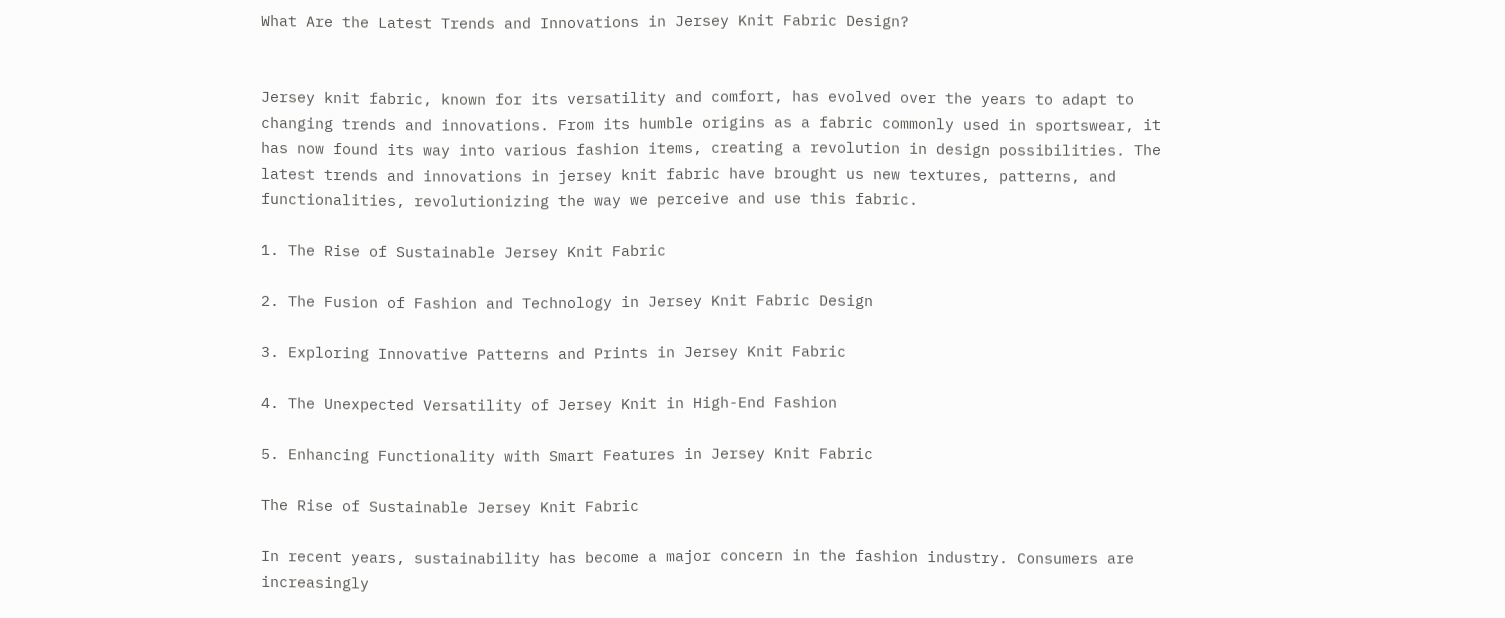What Are the Latest Trends and Innovations in Jersey Knit Fabric Design?


Jersey knit fabric, known for its versatility and comfort, has evolved over the years to adapt to changing trends and innovations. From its humble origins as a fabric commonly used in sportswear, it has now found its way into various fashion items, creating a revolution in design possibilities. The latest trends and innovations in jersey knit fabric have brought us new textures, patterns, and functionalities, revolutionizing the way we perceive and use this fabric.

1. The Rise of Sustainable Jersey Knit Fabric

2. The Fusion of Fashion and Technology in Jersey Knit Fabric Design

3. Exploring Innovative Patterns and Prints in Jersey Knit Fabric

4. The Unexpected Versatility of Jersey Knit in High-End Fashion

5. Enhancing Functionality with Smart Features in Jersey Knit Fabric

The Rise of Sustainable Jersey Knit Fabric

In recent years, sustainability has become a major concern in the fashion industry. Consumers are increasingly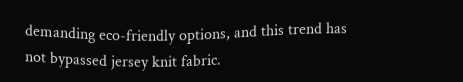demanding eco-friendly options, and this trend has not bypassed jersey knit fabric.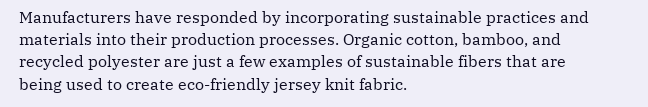Manufacturers have responded by incorporating sustainable practices and materials into their production processes. Organic cotton, bamboo, and recycled polyester are just a few examples of sustainable fibers that are being used to create eco-friendly jersey knit fabric.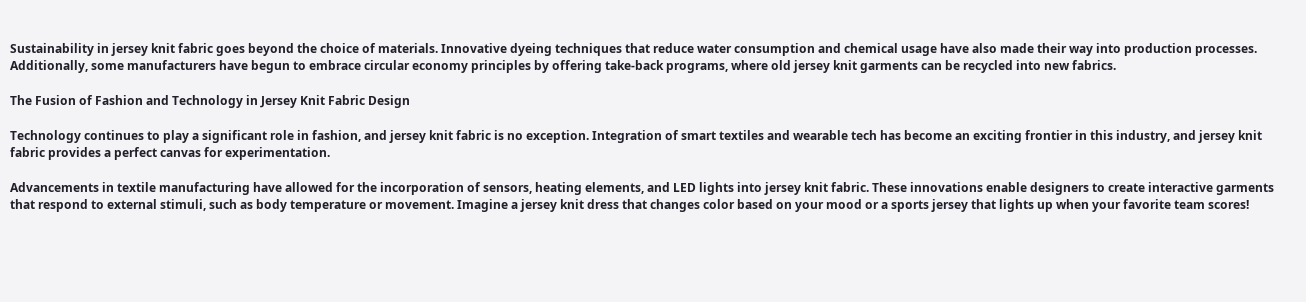Sustainability in jersey knit fabric goes beyond the choice of materials. Innovative dyeing techniques that reduce water consumption and chemical usage have also made their way into production processes. Additionally, some manufacturers have begun to embrace circular economy principles by offering take-back programs, where old jersey knit garments can be recycled into new fabrics.

The Fusion of Fashion and Technology in Jersey Knit Fabric Design

Technology continues to play a significant role in fashion, and jersey knit fabric is no exception. Integration of smart textiles and wearable tech has become an exciting frontier in this industry, and jersey knit fabric provides a perfect canvas for experimentation.

Advancements in textile manufacturing have allowed for the incorporation of sensors, heating elements, and LED lights into jersey knit fabric. These innovations enable designers to create interactive garments that respond to external stimuli, such as body temperature or movement. Imagine a jersey knit dress that changes color based on your mood or a sports jersey that lights up when your favorite team scores!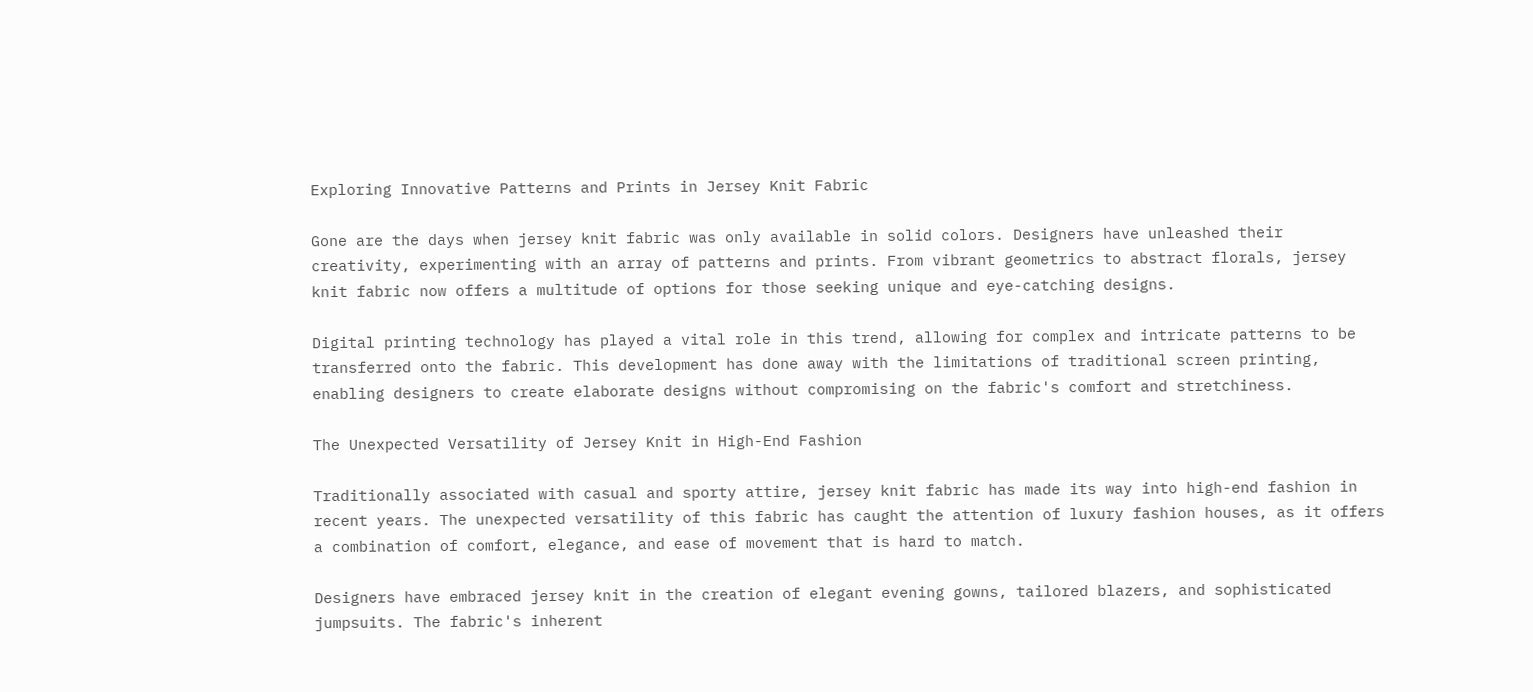Exploring Innovative Patterns and Prints in Jersey Knit Fabric

Gone are the days when jersey knit fabric was only available in solid colors. Designers have unleashed their creativity, experimenting with an array of patterns and prints. From vibrant geometrics to abstract florals, jersey knit fabric now offers a multitude of options for those seeking unique and eye-catching designs.

Digital printing technology has played a vital role in this trend, allowing for complex and intricate patterns to be transferred onto the fabric. This development has done away with the limitations of traditional screen printing, enabling designers to create elaborate designs without compromising on the fabric's comfort and stretchiness.

The Unexpected Versatility of Jersey Knit in High-End Fashion

Traditionally associated with casual and sporty attire, jersey knit fabric has made its way into high-end fashion in recent years. The unexpected versatility of this fabric has caught the attention of luxury fashion houses, as it offers a combination of comfort, elegance, and ease of movement that is hard to match.

Designers have embraced jersey knit in the creation of elegant evening gowns, tailored blazers, and sophisticated jumpsuits. The fabric's inherent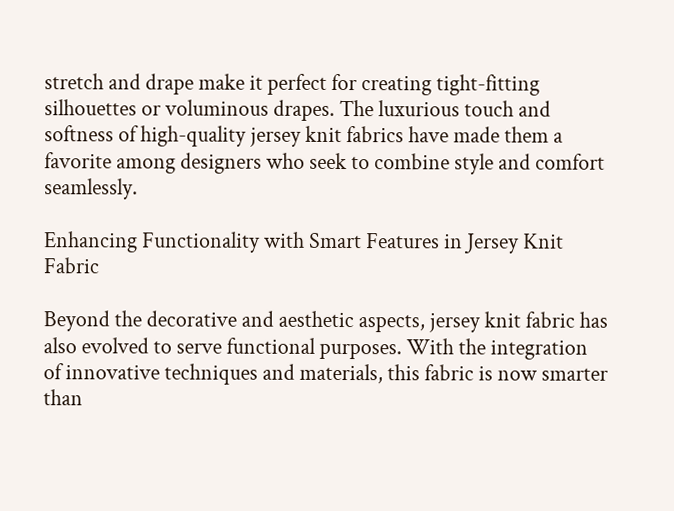stretch and drape make it perfect for creating tight-fitting silhouettes or voluminous drapes. The luxurious touch and softness of high-quality jersey knit fabrics have made them a favorite among designers who seek to combine style and comfort seamlessly.

Enhancing Functionality with Smart Features in Jersey Knit Fabric

Beyond the decorative and aesthetic aspects, jersey knit fabric has also evolved to serve functional purposes. With the integration of innovative techniques and materials, this fabric is now smarter than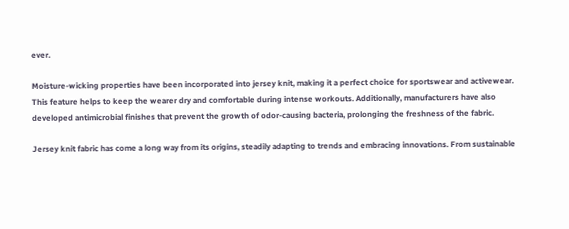ever.

Moisture-wicking properties have been incorporated into jersey knit, making it a perfect choice for sportswear and activewear. This feature helps to keep the wearer dry and comfortable during intense workouts. Additionally, manufacturers have also developed antimicrobial finishes that prevent the growth of odor-causing bacteria, prolonging the freshness of the fabric.

Jersey knit fabric has come a long way from its origins, steadily adapting to trends and embracing innovations. From sustainable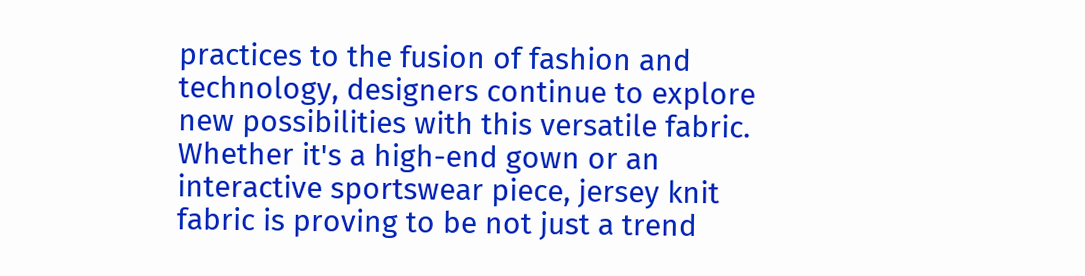practices to the fusion of fashion and technology, designers continue to explore new possibilities with this versatile fabric. Whether it's a high-end gown or an interactive sportswear piece, jersey knit fabric is proving to be not just a trend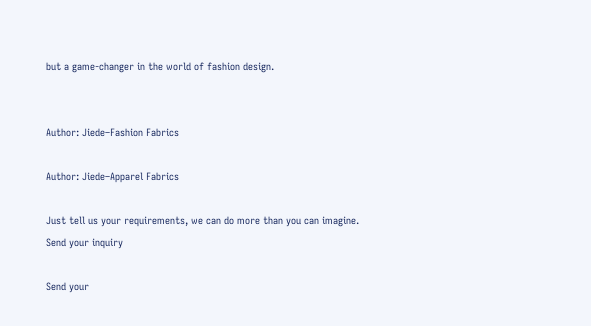but a game-changer in the world of fashion design.


Author: Jiede–Fashion Fabrics

Author: Jiede–Apparel Fabrics

Just tell us your requirements, we can do more than you can imagine.
Send your inquiry

Send your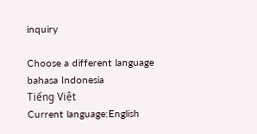inquiry

Choose a different language
bahasa Indonesia
Tiếng Việt
Current language:English